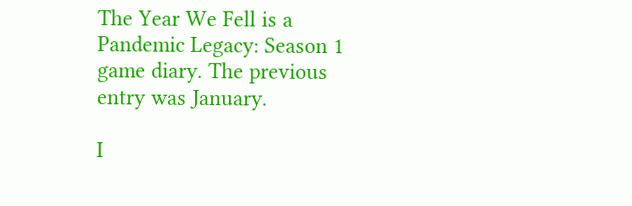The Year We Fell is a Pandemic Legacy: Season 1 game diary. The previous entry was January.

I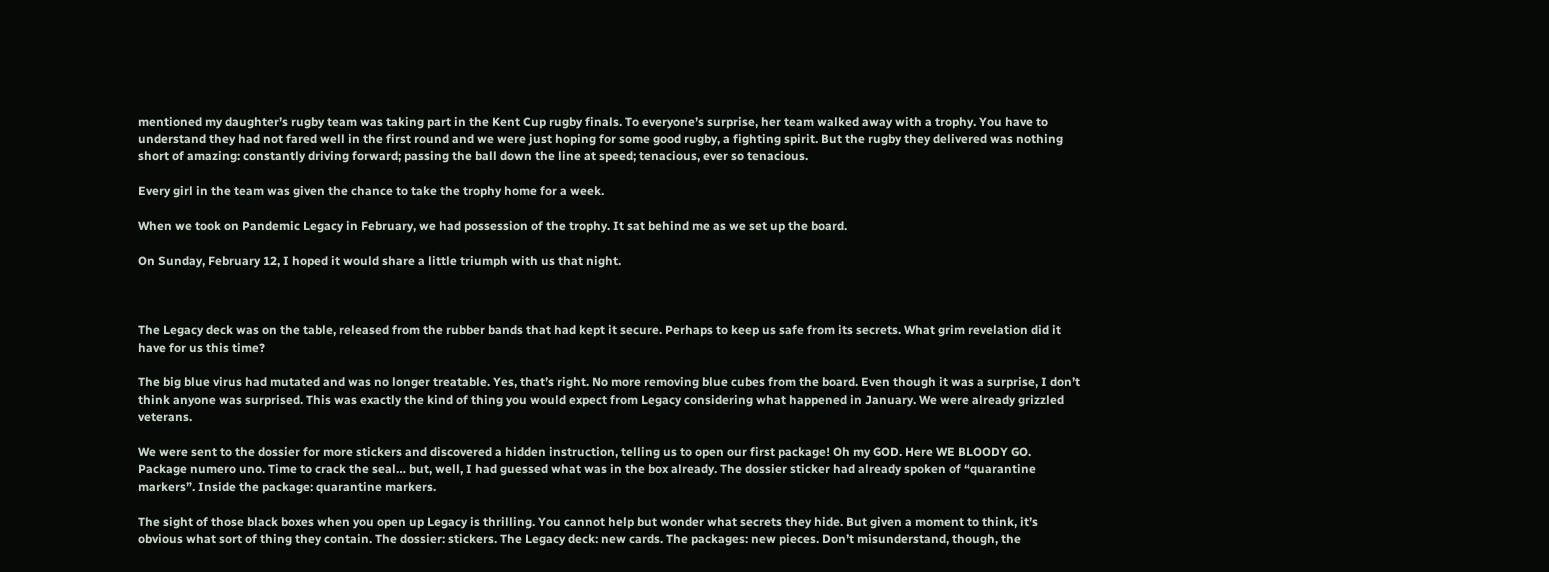mentioned my daughter’s rugby team was taking part in the Kent Cup rugby finals. To everyone’s surprise, her team walked away with a trophy. You have to understand they had not fared well in the first round and we were just hoping for some good rugby, a fighting spirit. But the rugby they delivered was nothing short of amazing: constantly driving forward; passing the ball down the line at speed; tenacious, ever so tenacious.

Every girl in the team was given the chance to take the trophy home for a week.

When we took on Pandemic Legacy in February, we had possession of the trophy. It sat behind me as we set up the board.

On Sunday, February 12, I hoped it would share a little triumph with us that night.



The Legacy deck was on the table, released from the rubber bands that had kept it secure. Perhaps to keep us safe from its secrets. What grim revelation did it have for us this time?

The big blue virus had mutated and was no longer treatable. Yes, that’s right. No more removing blue cubes from the board. Even though it was a surprise, I don’t think anyone was surprised. This was exactly the kind of thing you would expect from Legacy considering what happened in January. We were already grizzled veterans.

We were sent to the dossier for more stickers and discovered a hidden instruction, telling us to open our first package! Oh my GOD. Here WE BLOODY GO. Package numero uno. Time to crack the seal… but, well, I had guessed what was in the box already. The dossier sticker had already spoken of “quarantine markers”. Inside the package: quarantine markers.

The sight of those black boxes when you open up Legacy is thrilling. You cannot help but wonder what secrets they hide. But given a moment to think, it’s obvious what sort of thing they contain. The dossier: stickers. The Legacy deck: new cards. The packages: new pieces. Don’t misunderstand, though, the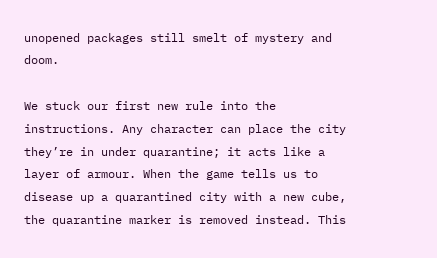unopened packages still smelt of mystery and doom.

We stuck our first new rule into the instructions. Any character can place the city they’re in under quarantine; it acts like a layer of armour. When the game tells us to disease up a quarantined city with a new cube, the quarantine marker is removed instead. This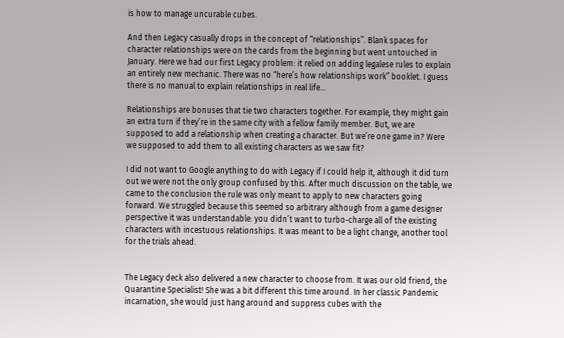is how to manage uncurable cubes.

And then Legacy casually drops in the concept of “relationships”. Blank spaces for character relationships were on the cards from the beginning but went untouched in January. Here we had our first Legacy problem: it relied on adding legalese rules to explain an entirely new mechanic. There was no “here’s how relationships work” booklet. I guess there is no manual to explain relationships in real life…

Relationships are bonuses that tie two characters together. For example, they might gain an extra turn if they’re in the same city with a fellow family member. But, we are supposed to add a relationship when creating a character. But we’re one game in? Were we supposed to add them to all existing characters as we saw fit?

I did not want to Google anything to do with Legacy if I could help it, although it did turn out we were not the only group confused by this. After much discussion on the table, we came to the conclusion the rule was only meant to apply to new characters going forward. We struggled because this seemed so arbitrary although from a game designer perspective it was understandable: you didn’t want to turbo-charge all of the existing characters with incestuous relationships. It was meant to be a light change, another tool for the trials ahead.


The Legacy deck also delivered a new character to choose from. It was our old friend, the Quarantine Specialist! She was a bit different this time around. In her classic Pandemic incarnation, she would just hang around and suppress cubes with the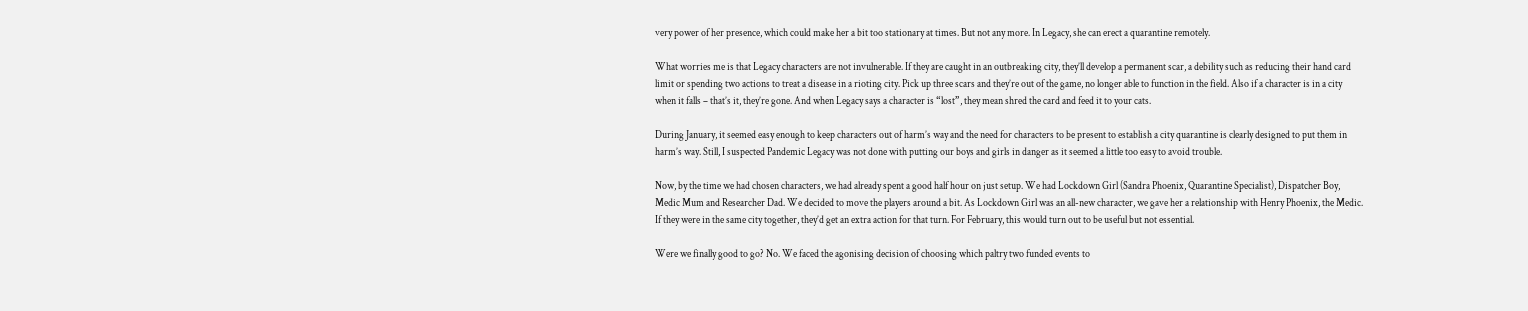very power of her presence, which could make her a bit too stationary at times. But not any more. In Legacy, she can erect a quarantine remotely.

What worries me is that Legacy characters are not invulnerable. If they are caught in an outbreaking city, they’ll develop a permanent scar, a debility such as reducing their hand card limit or spending two actions to treat a disease in a rioting city. Pick up three scars and they’re out of the game, no longer able to function in the field. Also if a character is in a city when it falls – that’s it, they’re gone. And when Legacy says a character is “lost”, they mean shred the card and feed it to your cats.

During January, it seemed easy enough to keep characters out of harm’s way and the need for characters to be present to establish a city quarantine is clearly designed to put them in harm’s way. Still, I suspected Pandemic Legacy was not done with putting our boys and girls in danger as it seemed a little too easy to avoid trouble.

Now, by the time we had chosen characters, we had already spent a good half hour on just setup. We had Lockdown Girl (Sandra Phoenix, Quarantine Specialist), Dispatcher Boy, Medic Mum and Researcher Dad. We decided to move the players around a bit. As Lockdown Girl was an all-new character, we gave her a relationship with Henry Phoenix, the Medic. If they were in the same city together, they’d get an extra action for that turn. For February, this would turn out to be useful but not essential.

Were we finally good to go? No. We faced the agonising decision of choosing which paltry two funded events to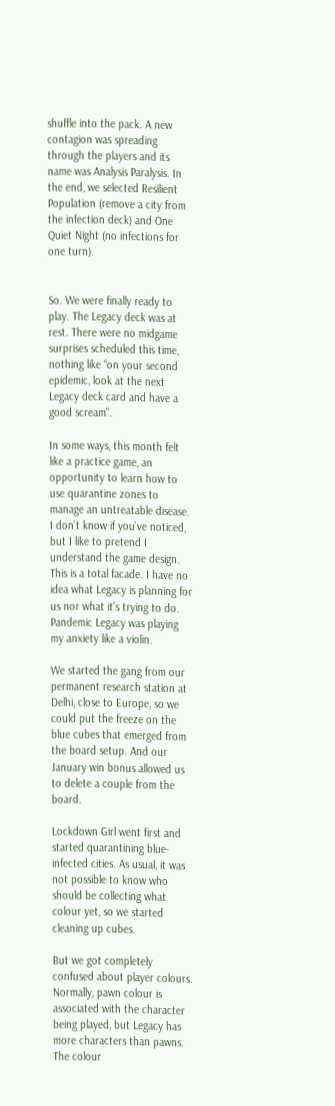shuffle into the pack. A new contagion was spreading through the players and its name was Analysis Paralysis. In the end, we selected Resilient Population (remove a city from the infection deck) and One Quiet Night (no infections for one turn).


So. We were finally ready to play. The Legacy deck was at rest. There were no midgame surprises scheduled this time, nothing like “on your second epidemic, look at the next Legacy deck card and have a good scream”.

In some ways, this month felt like a practice game, an opportunity to learn how to use quarantine zones to manage an untreatable disease. I don’t know if you’ve noticed, but I like to pretend I understand the game design. This is a total facade. I have no idea what Legacy is planning for us nor what it’s trying to do. Pandemic Legacy was playing my anxiety like a violin.

We started the gang from our permanent research station at Delhi, close to Europe, so we could put the freeze on the blue cubes that emerged from the board setup. And our January win bonus allowed us to delete a couple from the board.

Lockdown Girl went first and started quarantining blue-infected cities. As usual, it was not possible to know who should be collecting what colour yet, so we started cleaning up cubes.

But we got completely confused about player colours. Normally, pawn colour is associated with the character being played, but Legacy has more characters than pawns. The colour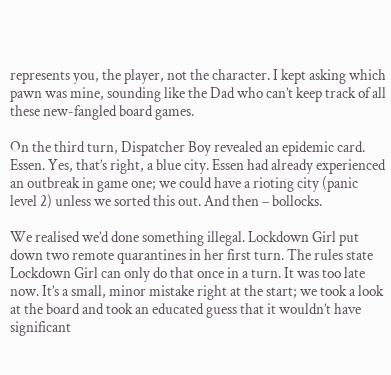represents you, the player, not the character. I kept asking which pawn was mine, sounding like the Dad who can’t keep track of all these new-fangled board games.

On the third turn, Dispatcher Boy revealed an epidemic card. Essen. Yes, that’s right, a blue city. Essen had already experienced an outbreak in game one; we could have a rioting city (panic level 2) unless we sorted this out. And then – bollocks.

We realised we’d done something illegal. Lockdown Girl put down two remote quarantines in her first turn. The rules state Lockdown Girl can only do that once in a turn. It was too late now. It’s a small, minor mistake right at the start; we took a look at the board and took an educated guess that it wouldn’t have significant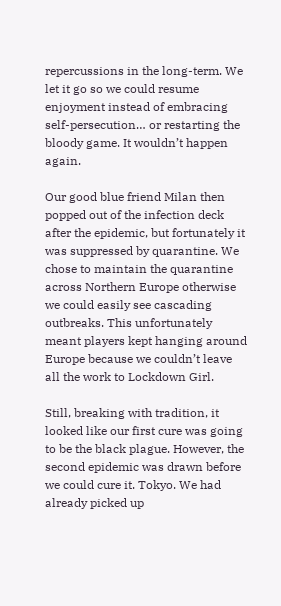repercussions in the long-term. We let it go so we could resume enjoyment instead of embracing self-persecution… or restarting the bloody game. It wouldn’t happen again.

Our good blue friend Milan then popped out of the infection deck after the epidemic, but fortunately it was suppressed by quarantine. We chose to maintain the quarantine across Northern Europe otherwise we could easily see cascading outbreaks. This unfortunately meant players kept hanging around Europe because we couldn’t leave all the work to Lockdown Girl.

Still, breaking with tradition, it looked like our first cure was going to be the black plague. However, the second epidemic was drawn before we could cure it. Tokyo. We had already picked up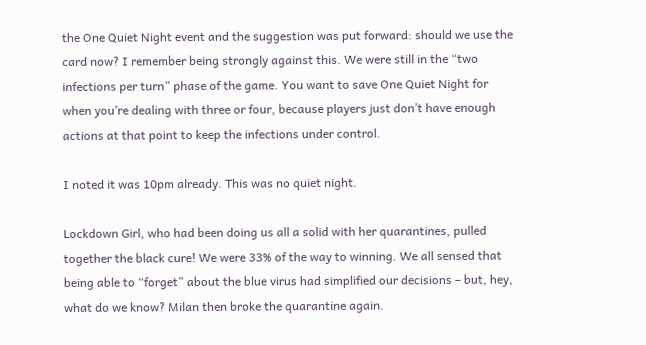the One Quiet Night event and the suggestion was put forward: should we use the card now? I remember being strongly against this. We were still in the “two infections per turn” phase of the game. You want to save One Quiet Night for when you’re dealing with three or four, because players just don’t have enough actions at that point to keep the infections under control.

I noted it was 10pm already. This was no quiet night.

Lockdown Girl, who had been doing us all a solid with her quarantines, pulled together the black cure! We were 33% of the way to winning. We all sensed that being able to “forget” about the blue virus had simplified our decisions – but, hey, what do we know? Milan then broke the quarantine again.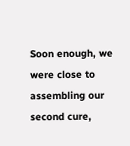Soon enough, we were close to assembling our second cure,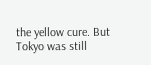the yellow cure. But Tokyo was still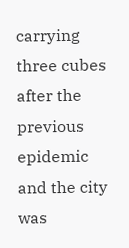carrying three cubes after the previous epidemic and the city was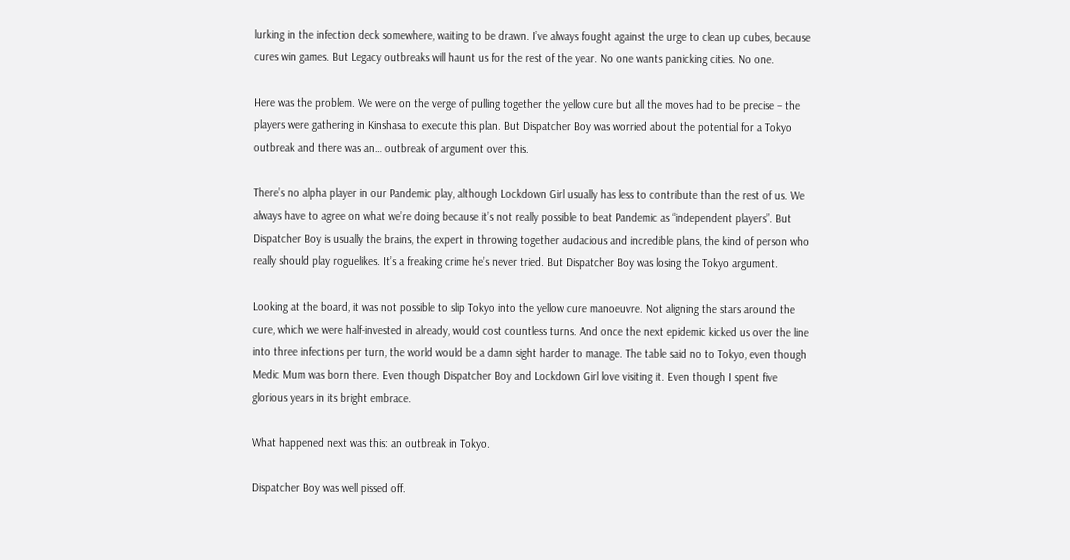lurking in the infection deck somewhere, waiting to be drawn. I’ve always fought against the urge to clean up cubes, because cures win games. But Legacy outbreaks will haunt us for the rest of the year. No one wants panicking cities. No one.

Here was the problem. We were on the verge of pulling together the yellow cure but all the moves had to be precise – the players were gathering in Kinshasa to execute this plan. But Dispatcher Boy was worried about the potential for a Tokyo outbreak and there was an… outbreak of argument over this.

There’s no alpha player in our Pandemic play, although Lockdown Girl usually has less to contribute than the rest of us. We always have to agree on what we’re doing because it’s not really possible to beat Pandemic as “independent players”. But Dispatcher Boy is usually the brains, the expert in throwing together audacious and incredible plans, the kind of person who really should play roguelikes. It’s a freaking crime he’s never tried. But Dispatcher Boy was losing the Tokyo argument.

Looking at the board, it was not possible to slip Tokyo into the yellow cure manoeuvre. Not aligning the stars around the cure, which we were half-invested in already, would cost countless turns. And once the next epidemic kicked us over the line into three infections per turn, the world would be a damn sight harder to manage. The table said no to Tokyo, even though Medic Mum was born there. Even though Dispatcher Boy and Lockdown Girl love visiting it. Even though I spent five glorious years in its bright embrace.

What happened next was this: an outbreak in Tokyo.

Dispatcher Boy was well pissed off.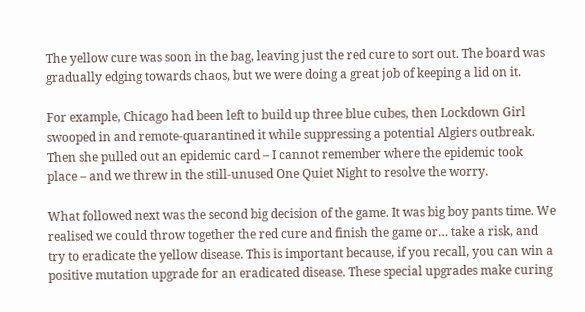The yellow cure was soon in the bag, leaving just the red cure to sort out. The board was gradually edging towards chaos, but we were doing a great job of keeping a lid on it.

For example, Chicago had been left to build up three blue cubes, then Lockdown Girl swooped in and remote-quarantined it while suppressing a potential Algiers outbreak. Then she pulled out an epidemic card – I cannot remember where the epidemic took place – and we threw in the still-unused One Quiet Night to resolve the worry.

What followed next was the second big decision of the game. It was big boy pants time. We realised we could throw together the red cure and finish the game or… take a risk, and try to eradicate the yellow disease. This is important because, if you recall, you can win a positive mutation upgrade for an eradicated disease. These special upgrades make curing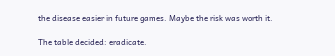the disease easier in future games. Maybe the risk was worth it.

The table decided: eradicate.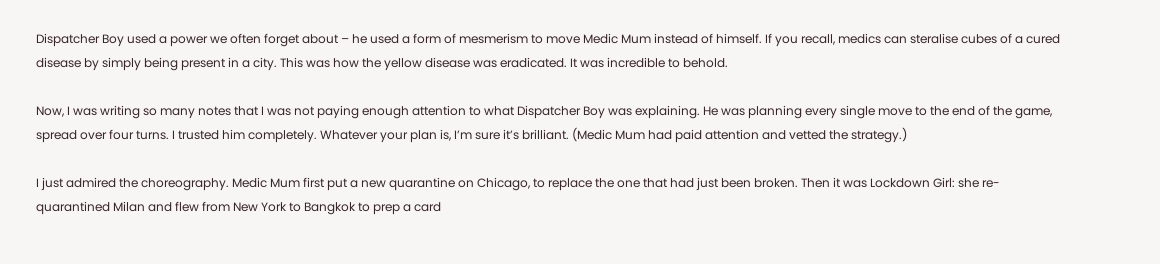Dispatcher Boy used a power we often forget about – he used a form of mesmerism to move Medic Mum instead of himself. If you recall, medics can steralise cubes of a cured disease by simply being present in a city. This was how the yellow disease was eradicated. It was incredible to behold.

Now, I was writing so many notes that I was not paying enough attention to what Dispatcher Boy was explaining. He was planning every single move to the end of the game, spread over four turns. I trusted him completely. Whatever your plan is, I’m sure it’s brilliant. (Medic Mum had paid attention and vetted the strategy.)

I just admired the choreography. Medic Mum first put a new quarantine on Chicago, to replace the one that had just been broken. Then it was Lockdown Girl: she re-quarantined Milan and flew from New York to Bangkok to prep a card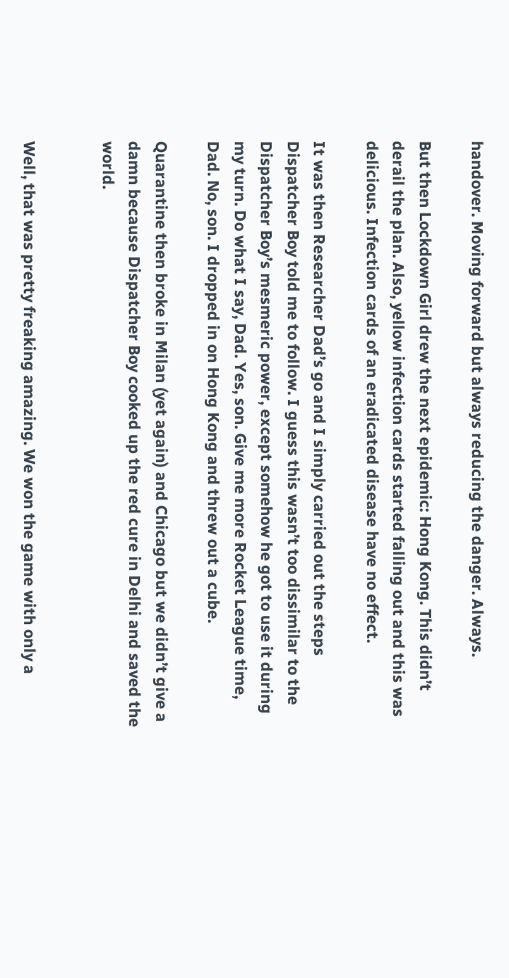handover. Moving forward but always reducing the danger. Always.

But then Lockdown Girl drew the next epidemic: Hong Kong. This didn’t derail the plan. Also, yellow infection cards started falling out and this was delicious. Infection cards of an eradicated disease have no effect.

It was then Researcher Dad’s go and I simply carried out the steps Dispatcher Boy told me to follow. I guess this wasn’t too dissimilar to the Dispatcher Boy’s mesmeric power, except somehow he got to use it during my turn. Do what I say, Dad. Yes, son. Give me more Rocket League time, Dad. No, son. I dropped in on Hong Kong and threw out a cube.

Quarantine then broke in Milan (yet again) and Chicago but we didn’t give a damn because Dispatcher Boy cooked up the red cure in Delhi and saved the world.


Well, that was pretty freaking amazing. We won the game with only a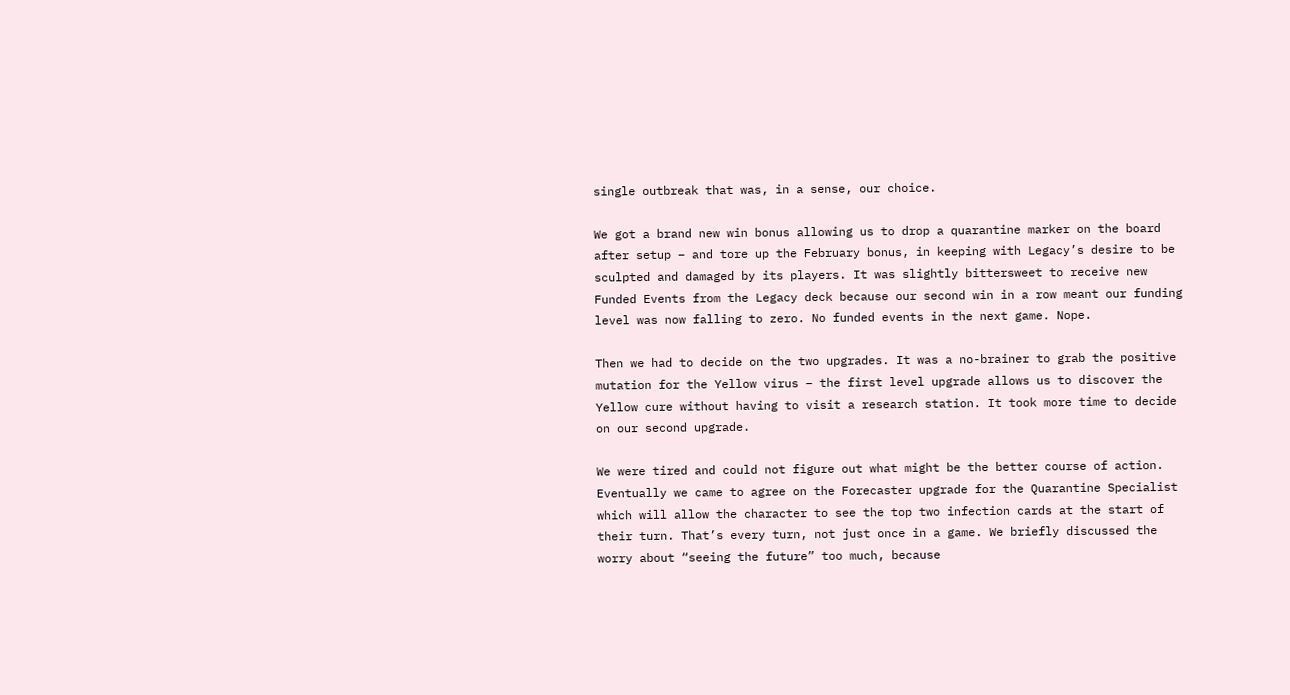single outbreak that was, in a sense, our choice.

We got a brand new win bonus allowing us to drop a quarantine marker on the board after setup – and tore up the February bonus, in keeping with Legacy’s desire to be sculpted and damaged by its players. It was slightly bittersweet to receive new Funded Events from the Legacy deck because our second win in a row meant our funding level was now falling to zero. No funded events in the next game. Nope.

Then we had to decide on the two upgrades. It was a no-brainer to grab the positive mutation for the Yellow virus – the first level upgrade allows us to discover the Yellow cure without having to visit a research station. It took more time to decide on our second upgrade.

We were tired and could not figure out what might be the better course of action. Eventually we came to agree on the Forecaster upgrade for the Quarantine Specialist which will allow the character to see the top two infection cards at the start of their turn. That’s every turn, not just once in a game. We briefly discussed the worry about “seeing the future” too much, because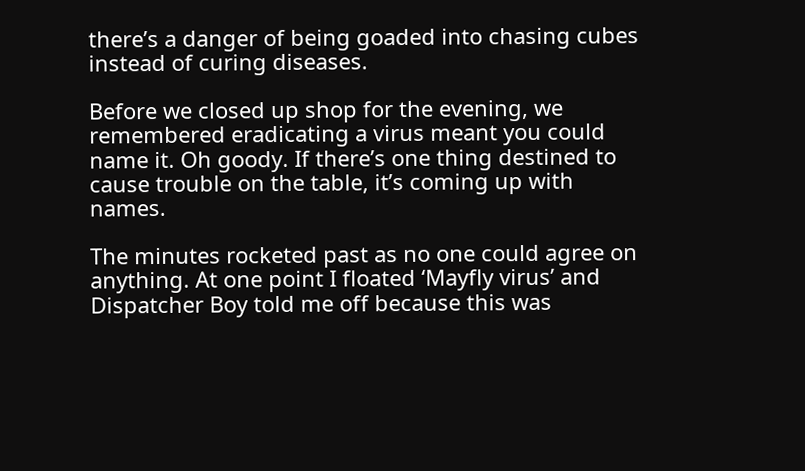there’s a danger of being goaded into chasing cubes instead of curing diseases.

Before we closed up shop for the evening, we remembered eradicating a virus meant you could name it. Oh goody. If there’s one thing destined to cause trouble on the table, it’s coming up with names.

The minutes rocketed past as no one could agree on anything. At one point I floated ‘Mayfly virus’ and Dispatcher Boy told me off because this was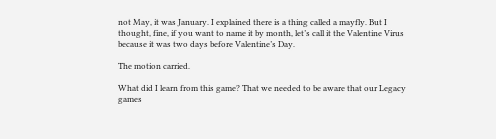not May, it was January. I explained there is a thing called a mayfly. But I thought, fine, if you want to name it by month, let’s call it the Valentine Virus because it was two days before Valentine’s Day.

The motion carried.

What did I learn from this game? That we needed to be aware that our Legacy games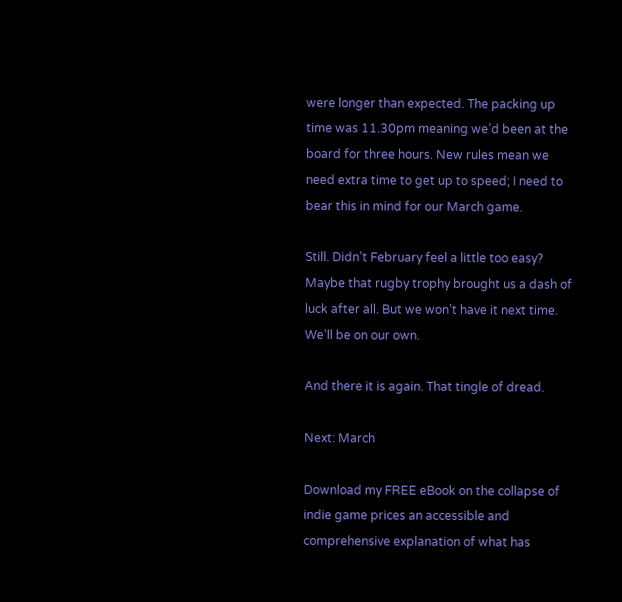were longer than expected. The packing up time was 11.30pm meaning we’d been at the board for three hours. New rules mean we need extra time to get up to speed; I need to bear this in mind for our March game.

Still. Didn’t February feel a little too easy? Maybe that rugby trophy brought us a dash of luck after all. But we won’t have it next time. We’ll be on our own.

And there it is again. That tingle of dread.

Next: March

Download my FREE eBook on the collapse of indie game prices an accessible and comprehensive explanation of what has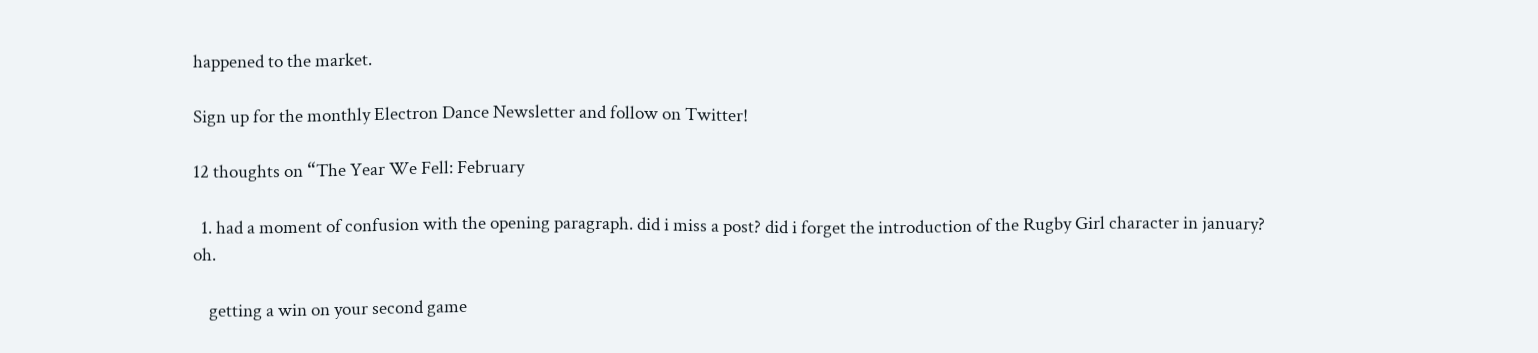happened to the market.

Sign up for the monthly Electron Dance Newsletter and follow on Twitter!

12 thoughts on “The Year We Fell: February

  1. had a moment of confusion with the opening paragraph. did i miss a post? did i forget the introduction of the Rugby Girl character in january? oh.

    getting a win on your second game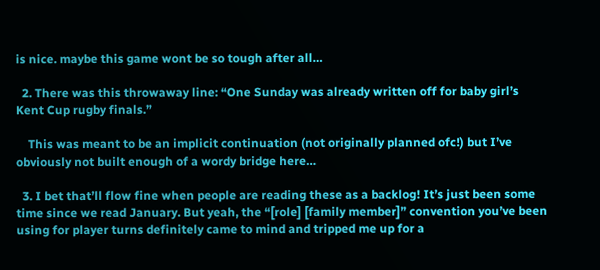is nice. maybe this game wont be so tough after all…

  2. There was this throwaway line: “One Sunday was already written off for baby girl’s Kent Cup rugby finals.”

    This was meant to be an implicit continuation (not originally planned ofc!) but I’ve obviously not built enough of a wordy bridge here…

  3. I bet that’ll flow fine when people are reading these as a backlog! It’s just been some time since we read January. But yeah, the “[role] [family member]” convention you’ve been using for player turns definitely came to mind and tripped me up for a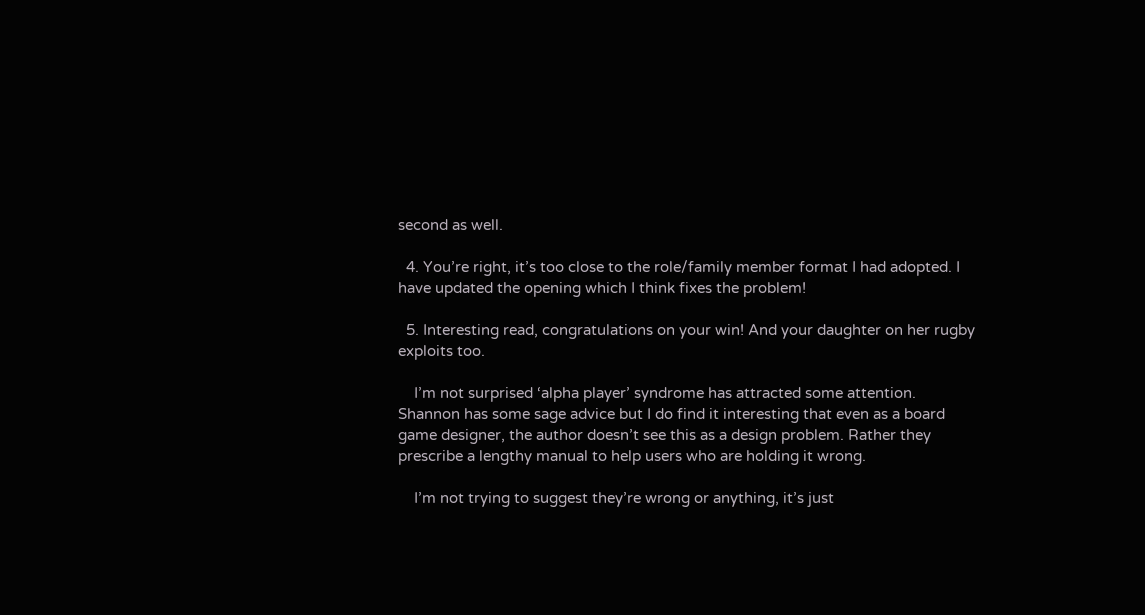second as well.

  4. You’re right, it’s too close to the role/family member format I had adopted. I have updated the opening which I think fixes the problem!

  5. Interesting read, congratulations on your win! And your daughter on her rugby exploits too.

    I’m not surprised ‘alpha player’ syndrome has attracted some attention. Shannon has some sage advice but I do find it interesting that even as a board game designer, the author doesn’t see this as a design problem. Rather they prescribe a lengthy manual to help users who are holding it wrong.

    I’m not trying to suggest they’re wrong or anything, it’s just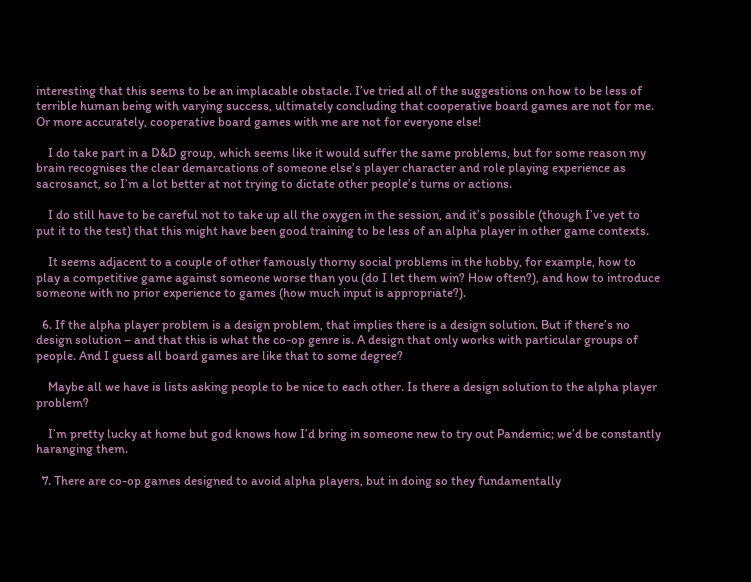interesting that this seems to be an implacable obstacle. I’ve tried all of the suggestions on how to be less of terrible human being with varying success, ultimately concluding that cooperative board games are not for me. Or more accurately, cooperative board games with me are not for everyone else!

    I do take part in a D&D group, which seems like it would suffer the same problems, but for some reason my brain recognises the clear demarcations of someone else’s player character and role playing experience as sacrosanct, so I’m a lot better at not trying to dictate other people’s turns or actions.

    I do still have to be careful not to take up all the oxygen in the session, and it’s possible (though I’ve yet to put it to the test) that this might have been good training to be less of an alpha player in other game contexts.

    It seems adjacent to a couple of other famously thorny social problems in the hobby, for example, how to play a competitive game against someone worse than you (do I let them win? How often?), and how to introduce someone with no prior experience to games (how much input is appropriate?).

  6. If the alpha player problem is a design problem, that implies there is a design solution. But if there’s no design solution – and that this is what the co-op genre is. A design that only works with particular groups of people. And I guess all board games are like that to some degree?

    Maybe all we have is lists asking people to be nice to each other. Is there a design solution to the alpha player problem?

    I’m pretty lucky at home but god knows how I’d bring in someone new to try out Pandemic; we’d be constantly haranging them.

  7. There are co-op games designed to avoid alpha players, but in doing so they fundamentally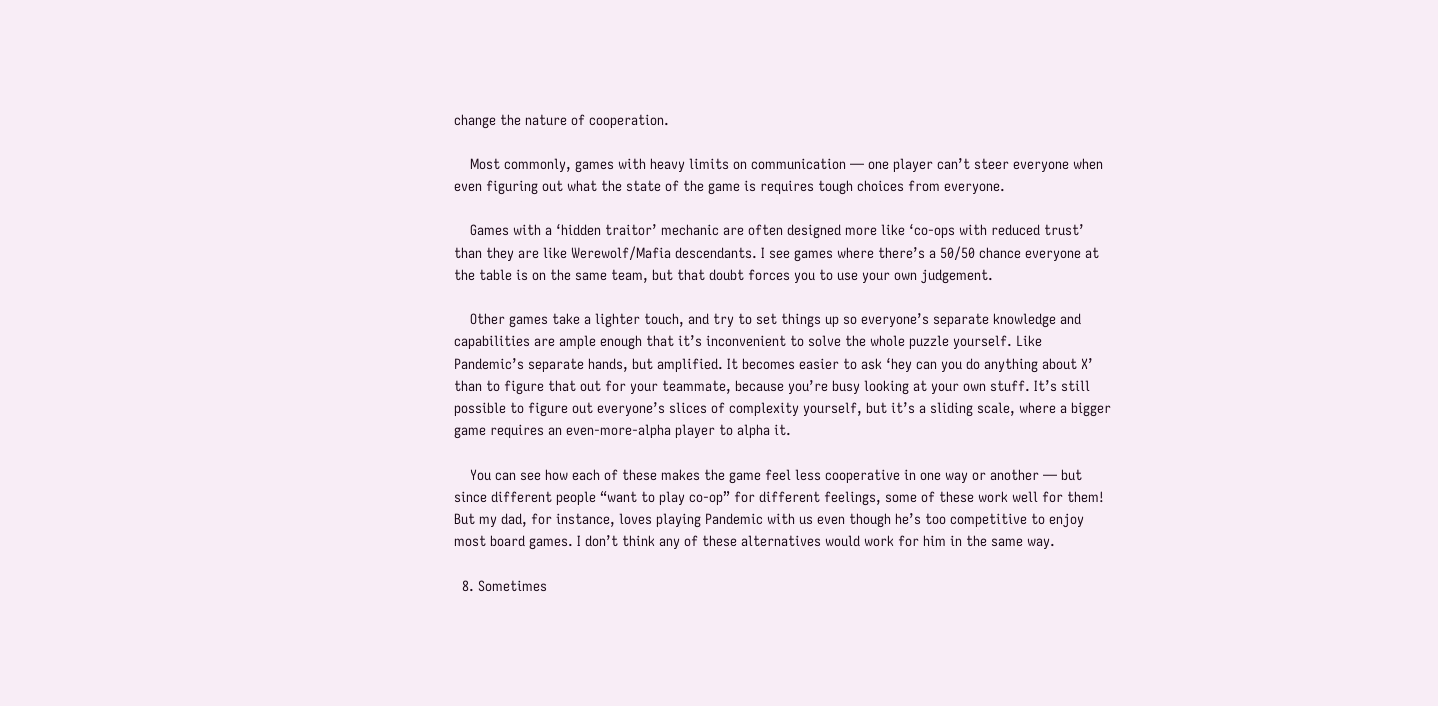change the nature of cooperation.

    Most commonly, games with heavy limits on communication — one player can’t steer everyone when even figuring out what the state of the game is requires tough choices from everyone.

    Games with a ‘hidden traitor’ mechanic are often designed more like ‘co-ops with reduced trust’ than they are like Werewolf/Mafia descendants. I see games where there’s a 50/50 chance everyone at the table is on the same team, but that doubt forces you to use your own judgement.

    Other games take a lighter touch, and try to set things up so everyone’s separate knowledge and capabilities are ample enough that it’s inconvenient to solve the whole puzzle yourself. Like Pandemic’s separate hands, but amplified. It becomes easier to ask ‘hey can you do anything about X’ than to figure that out for your teammate, because you’re busy looking at your own stuff. It’s still possible to figure out everyone’s slices of complexity yourself, but it’s a sliding scale, where a bigger game requires an even-more-alpha player to alpha it.

    You can see how each of these makes the game feel less cooperative in one way or another — but since different people “want to play co-op” for different feelings, some of these work well for them! But my dad, for instance, loves playing Pandemic with us even though he’s too competitive to enjoy most board games. I don’t think any of these alternatives would work for him in the same way.

  8. Sometimes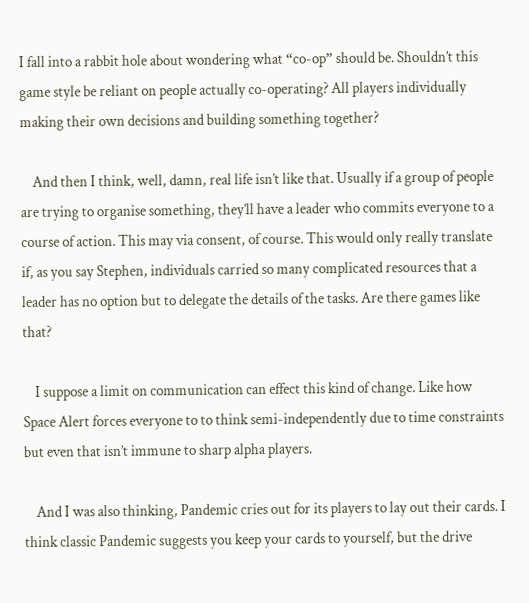I fall into a rabbit hole about wondering what “co-op” should be. Shouldn’t this game style be reliant on people actually co-operating? All players individually making their own decisions and building something together?

    And then I think, well, damn, real life isn’t like that. Usually if a group of people are trying to organise something, they’ll have a leader who commits everyone to a course of action. This may via consent, of course. This would only really translate if, as you say Stephen, individuals carried so many complicated resources that a leader has no option but to delegate the details of the tasks. Are there games like that?

    I suppose a limit on communication can effect this kind of change. Like how Space Alert forces everyone to to think semi-independently due to time constraints but even that isn’t immune to sharp alpha players.

    And I was also thinking, Pandemic cries out for its players to lay out their cards. I think classic Pandemic suggests you keep your cards to yourself, but the drive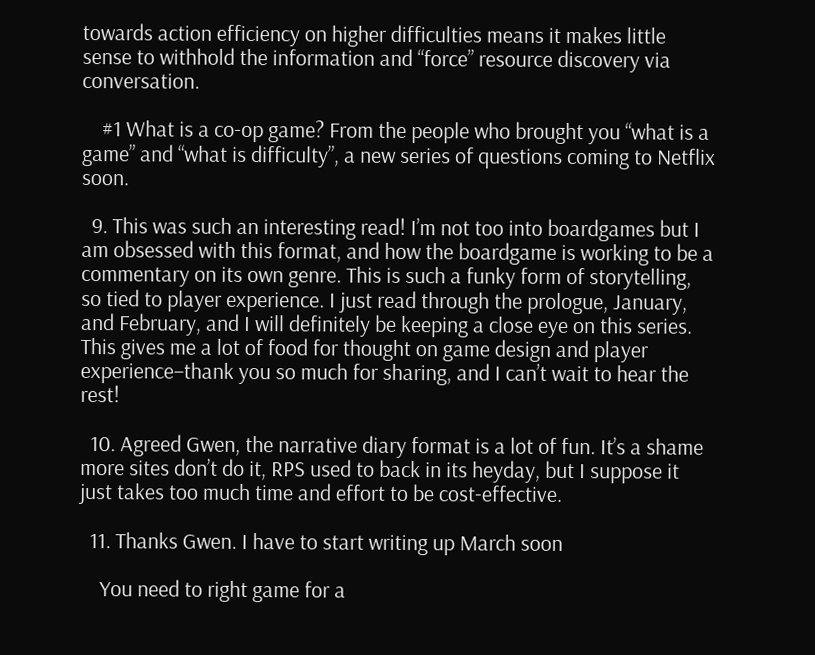towards action efficiency on higher difficulties means it makes little sense to withhold the information and “force” resource discovery via conversation.

    #1 What is a co-op game? From the people who brought you “what is a game” and “what is difficulty”, a new series of questions coming to Netflix soon.

  9. This was such an interesting read! I’m not too into boardgames but I am obsessed with this format, and how the boardgame is working to be a commentary on its own genre. This is such a funky form of storytelling, so tied to player experience. I just read through the prologue, January, and February, and I will definitely be keeping a close eye on this series. This gives me a lot of food for thought on game design and player experience–thank you so much for sharing, and I can’t wait to hear the rest!

  10. Agreed Gwen, the narrative diary format is a lot of fun. It’s a shame more sites don’t do it, RPS used to back in its heyday, but I suppose it just takes too much time and effort to be cost-effective.

  11. Thanks Gwen. I have to start writing up March soon

    You need to right game for a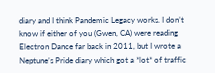diary and I think Pandemic Legacy works. I don’t know if either of you (Gwen, CA) were reading Electron Dance far back in 2011, but I wrote a Neptune’s Pride diary which got a *lot* of traffic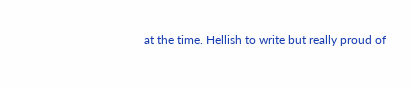at the time. Hellish to write but really proud of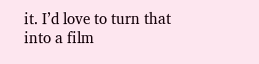it. I’d love to turn that into a film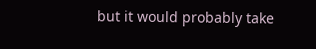but it would probably take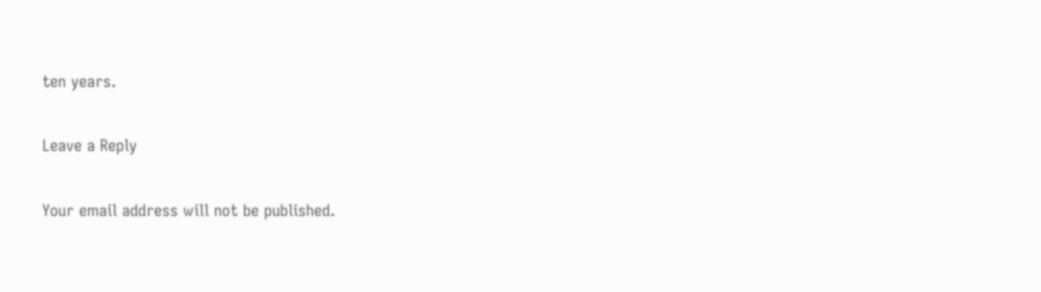ten years.

Leave a Reply

Your email address will not be published.